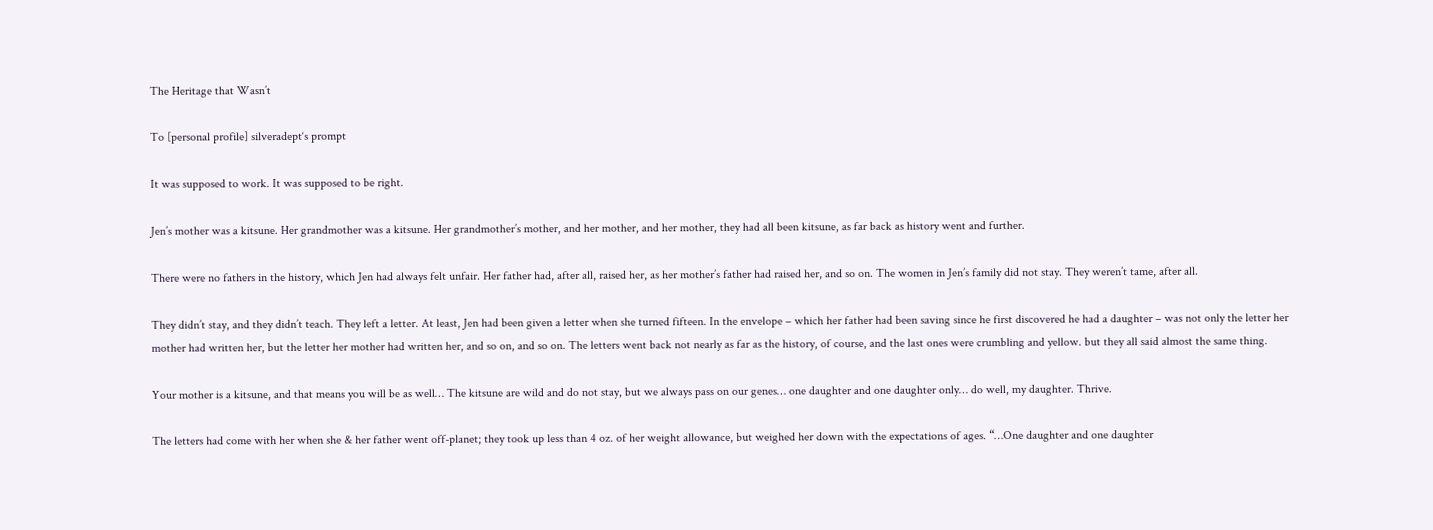The Heritage that Wasn’t

To [personal profile] silveradept‘s prompt

It was supposed to work. It was supposed to be right.

Jen’s mother was a kitsune. Her grandmother was a kitsune. Her grandmother’s mother, and her mother, and her mother, they had all been kitsune, as far back as history went and further.

There were no fathers in the history, which Jen had always felt unfair. Her father had, after all, raised her, as her mother’s father had raised her, and so on. The women in Jen’s family did not stay. They weren’t tame, after all.

They didn’t stay, and they didn’t teach. They left a letter. At least, Jen had been given a letter when she turned fifteen. In the envelope – which her father had been saving since he first discovered he had a daughter – was not only the letter her mother had written her, but the letter her mother had written her, and so on, and so on. The letters went back not nearly as far as the history, of course, and the last ones were crumbling and yellow. but they all said almost the same thing.

Your mother is a kitsune, and that means you will be as well… The kitsune are wild and do not stay, but we always pass on our genes… one daughter and one daughter only… do well, my daughter. Thrive.

The letters had come with her when she & her father went off-planet; they took up less than 4 oz. of her weight allowance, but weighed her down with the expectations of ages. “…One daughter and one daughter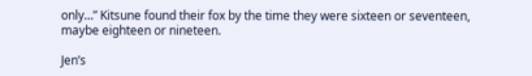only…” Kitsune found their fox by the time they were sixteen or seventeen, maybe eighteen or nineteen.

Jen’s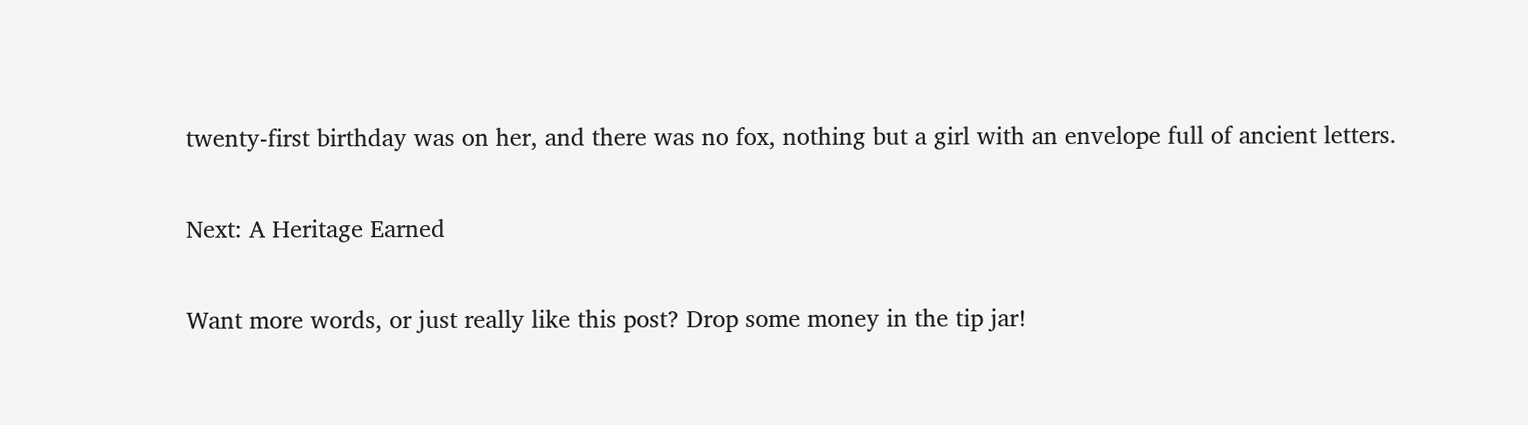twenty-first birthday was on her, and there was no fox, nothing but a girl with an envelope full of ancient letters.

Next: A Heritage Earned

Want more words, or just really like this post? Drop some money in the tip jar!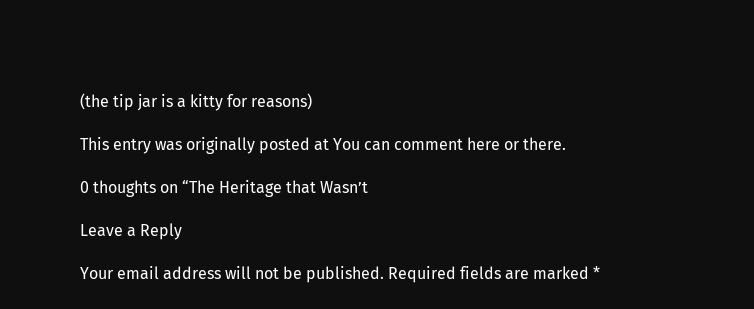(the tip jar is a kitty for reasons)

This entry was originally posted at You can comment here or there.

0 thoughts on “The Heritage that Wasn’t

Leave a Reply

Your email address will not be published. Required fields are marked *